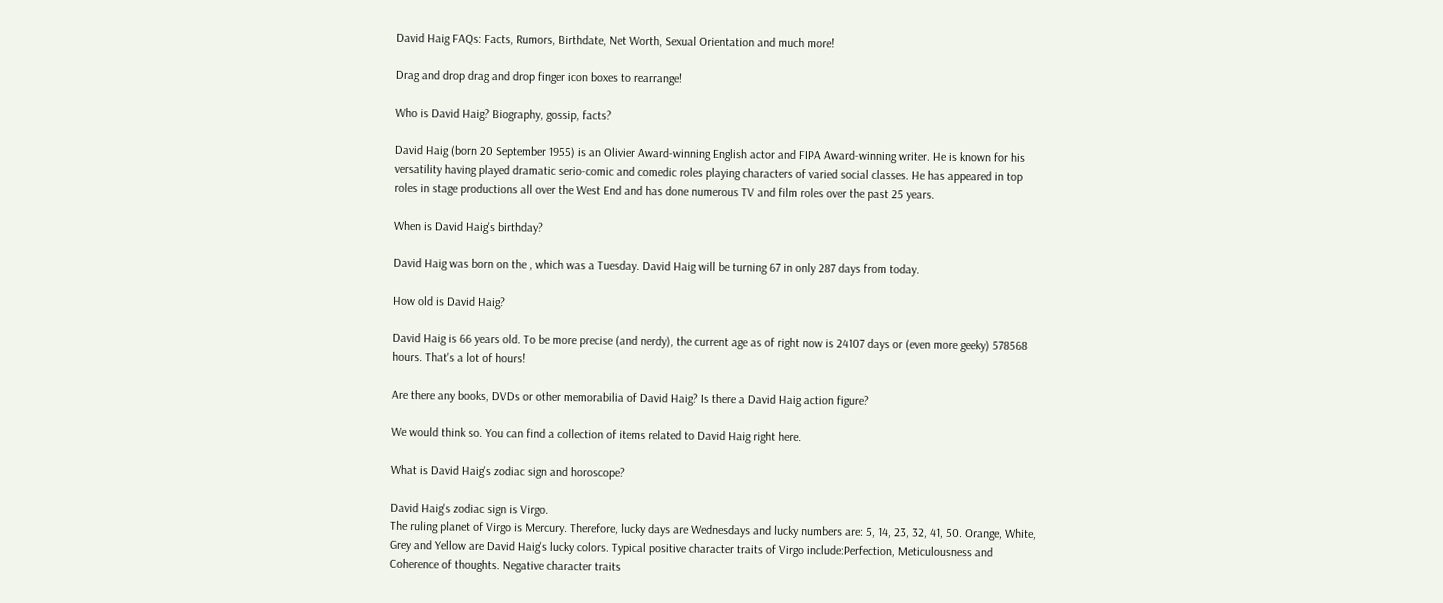David Haig FAQs: Facts, Rumors, Birthdate, Net Worth, Sexual Orientation and much more!

Drag and drop drag and drop finger icon boxes to rearrange!

Who is David Haig? Biography, gossip, facts?

David Haig (born 20 September 1955) is an Olivier Award-winning English actor and FIPA Award-winning writer. He is known for his versatility having played dramatic serio-comic and comedic roles playing characters of varied social classes. He has appeared in top roles in stage productions all over the West End and has done numerous TV and film roles over the past 25 years.

When is David Haig's birthday?

David Haig was born on the , which was a Tuesday. David Haig will be turning 67 in only 287 days from today.

How old is David Haig?

David Haig is 66 years old. To be more precise (and nerdy), the current age as of right now is 24107 days or (even more geeky) 578568 hours. That's a lot of hours!

Are there any books, DVDs or other memorabilia of David Haig? Is there a David Haig action figure?

We would think so. You can find a collection of items related to David Haig right here.

What is David Haig's zodiac sign and horoscope?

David Haig's zodiac sign is Virgo.
The ruling planet of Virgo is Mercury. Therefore, lucky days are Wednesdays and lucky numbers are: 5, 14, 23, 32, 41, 50. Orange, White, Grey and Yellow are David Haig's lucky colors. Typical positive character traits of Virgo include:Perfection, Meticulousness and Coherence of thoughts. Negative character traits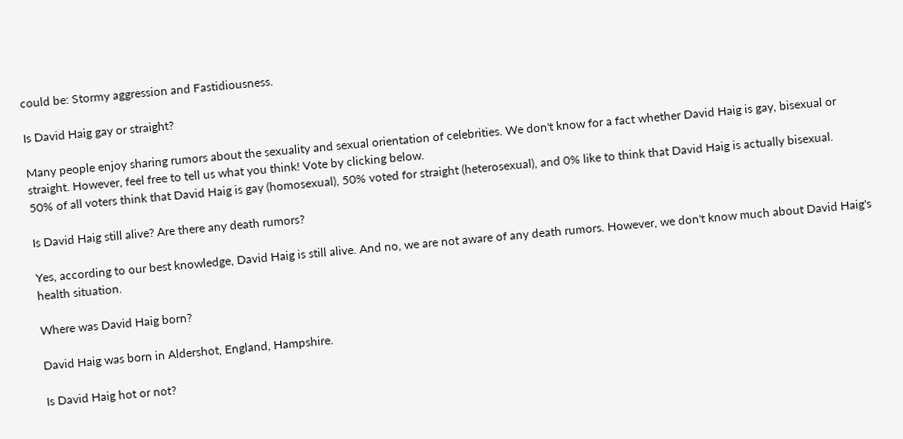could be: Stormy aggression and Fastidiousness.

Is David Haig gay or straight?

Many people enjoy sharing rumors about the sexuality and sexual orientation of celebrities. We don't know for a fact whether David Haig is gay, bisexual or straight. However, feel free to tell us what you think! Vote by clicking below.
50% of all voters think that David Haig is gay (homosexual), 50% voted for straight (heterosexual), and 0% like to think that David Haig is actually bisexual.

Is David Haig still alive? Are there any death rumors?

Yes, according to our best knowledge, David Haig is still alive. And no, we are not aware of any death rumors. However, we don't know much about David Haig's health situation.

Where was David Haig born?

David Haig was born in Aldershot, England, Hampshire.

Is David Haig hot or not?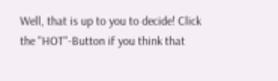Well, that is up to you to decide! Click the "HOT"-Button if you think that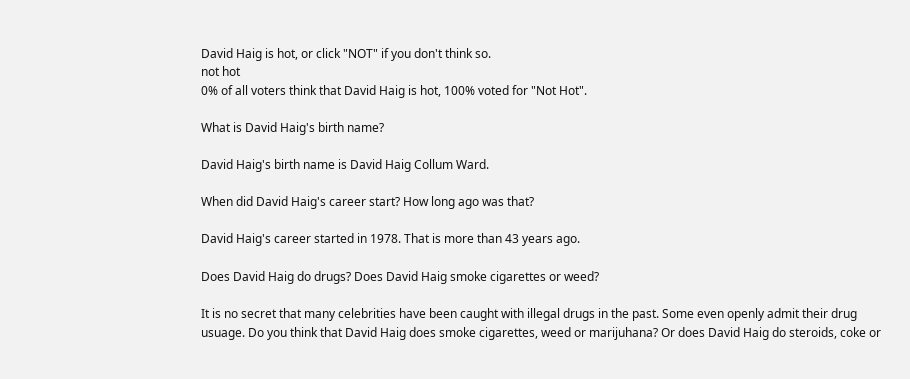David Haig is hot, or click "NOT" if you don't think so.
not hot
0% of all voters think that David Haig is hot, 100% voted for "Not Hot".

What is David Haig's birth name?

David Haig's birth name is David Haig Collum Ward.

When did David Haig's career start? How long ago was that?

David Haig's career started in 1978. That is more than 43 years ago.

Does David Haig do drugs? Does David Haig smoke cigarettes or weed?

It is no secret that many celebrities have been caught with illegal drugs in the past. Some even openly admit their drug usuage. Do you think that David Haig does smoke cigarettes, weed or marijuhana? Or does David Haig do steroids, coke or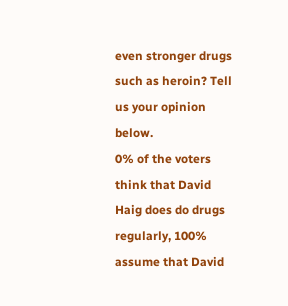even stronger drugs such as heroin? Tell us your opinion below.
0% of the voters think that David Haig does do drugs regularly, 100% assume that David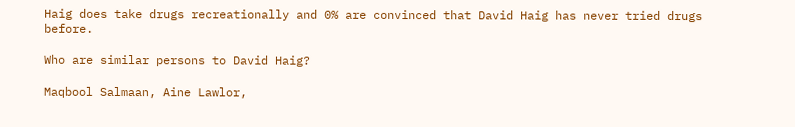Haig does take drugs recreationally and 0% are convinced that David Haig has never tried drugs before.

Who are similar persons to David Haig?

Maqbool Salmaan, Aine Lawlor,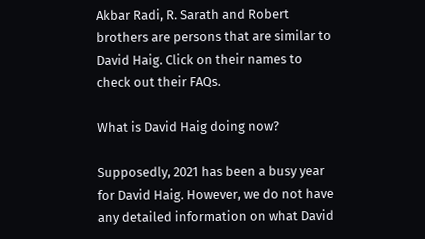Akbar Radi, R. Sarath and Robert brothers are persons that are similar to David Haig. Click on their names to check out their FAQs.

What is David Haig doing now?

Supposedly, 2021 has been a busy year for David Haig. However, we do not have any detailed information on what David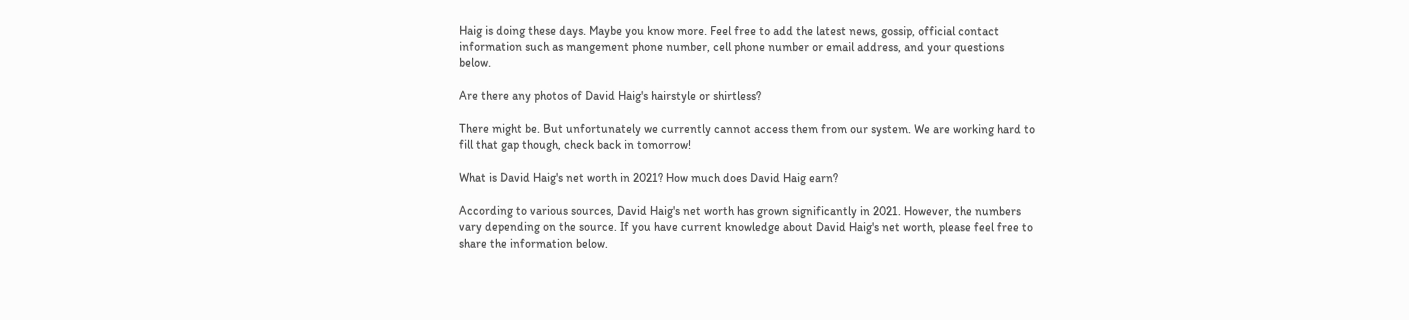Haig is doing these days. Maybe you know more. Feel free to add the latest news, gossip, official contact information such as mangement phone number, cell phone number or email address, and your questions below.

Are there any photos of David Haig's hairstyle or shirtless?

There might be. But unfortunately we currently cannot access them from our system. We are working hard to fill that gap though, check back in tomorrow!

What is David Haig's net worth in 2021? How much does David Haig earn?

According to various sources, David Haig's net worth has grown significantly in 2021. However, the numbers vary depending on the source. If you have current knowledge about David Haig's net worth, please feel free to share the information below.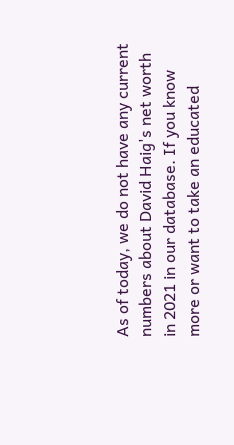As of today, we do not have any current numbers about David Haig's net worth in 2021 in our database. If you know more or want to take an educated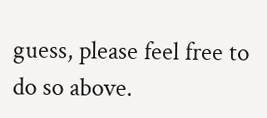guess, please feel free to do so above.